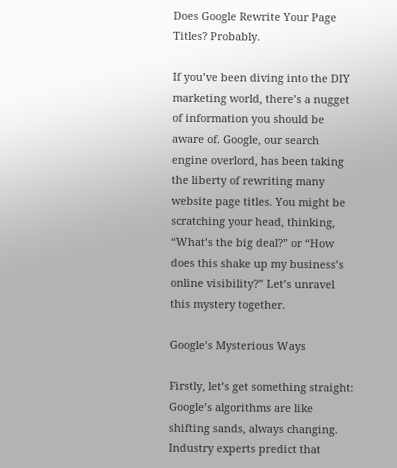Does Google Rewrite Your Page Titles? Probably.

If you’ve been diving into the DIY marketing world, there’s a nugget of information you should be aware of. Google, our search engine overlord, has been taking the liberty of rewriting many website page titles. You might be scratching your head, thinking, “What’s the big deal?” or “How does this shake up my business’s online visibility?” Let’s unravel this mystery together.

Google’s Mysterious Ways

Firstly, let’s get something straight: Google’s algorithms are like shifting sands, always changing. Industry experts predict that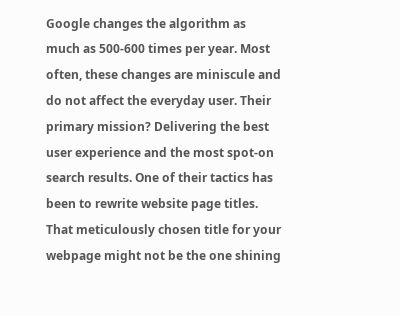Google changes the algorithm as much as 500-600 times per year. Most often, these changes are miniscule and do not affect the everyday user. Their primary mission? Delivering the best user experience and the most spot-on search results. One of their tactics has been to rewrite website page titles. That meticulously chosen title for your webpage might not be the one shining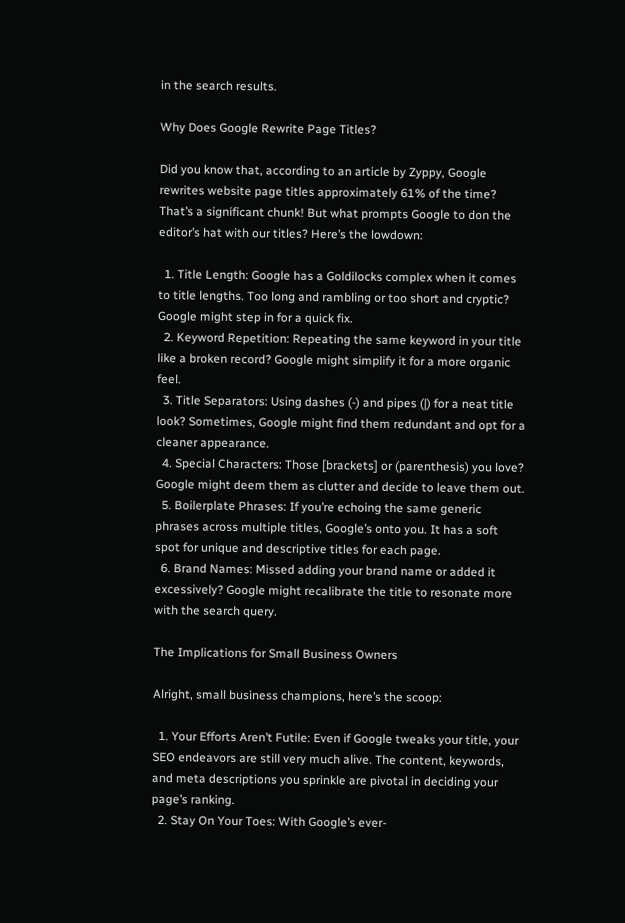in the search results.

Why Does Google Rewrite Page Titles?

Did you know that, according to an article by Zyppy, Google rewrites website page titles approximately 61% of the time? That’s a significant chunk! But what prompts Google to don the editor’s hat with our titles? Here’s the lowdown:

  1. Title Length: Google has a Goldilocks complex when it comes to title lengths. Too long and rambling or too short and cryptic? Google might step in for a quick fix.
  2. Keyword Repetition: Repeating the same keyword in your title like a broken record? Google might simplify it for a more organic feel.
  3. Title Separators: Using dashes (-) and pipes (|) for a neat title look? Sometimes, Google might find them redundant and opt for a cleaner appearance.
  4. Special Characters: Those [brackets] or (parenthesis) you love? Google might deem them as clutter and decide to leave them out.
  5. Boilerplate Phrases: If you’re echoing the same generic phrases across multiple titles, Google’s onto you. It has a soft spot for unique and descriptive titles for each page.
  6. Brand Names: Missed adding your brand name or added it excessively? Google might recalibrate the title to resonate more with the search query.

The Implications for Small Business Owners

Alright, small business champions, here’s the scoop:

  1. Your Efforts Aren’t Futile: Even if Google tweaks your title, your SEO endeavors are still very much alive. The content, keywords, and meta descriptions you sprinkle are pivotal in deciding your page’s ranking.
  2. Stay On Your Toes: With Google’s ever-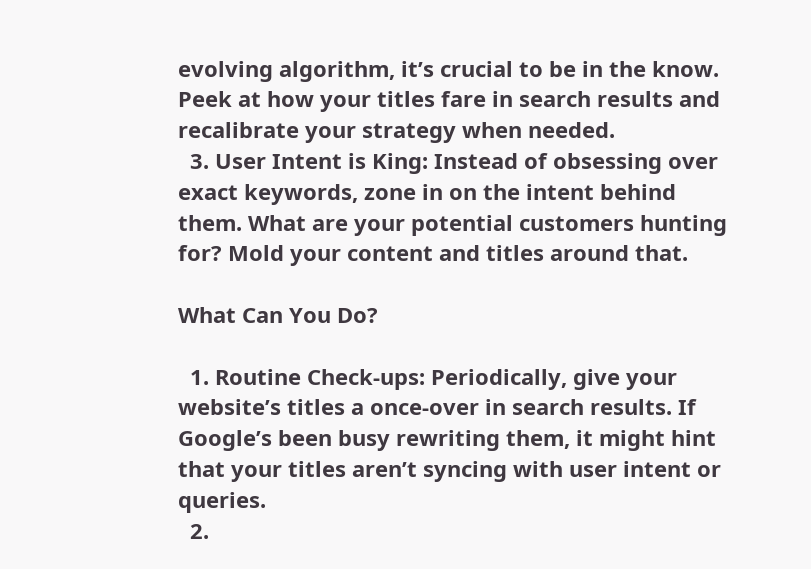evolving algorithm, it’s crucial to be in the know. Peek at how your titles fare in search results and recalibrate your strategy when needed.
  3. User Intent is King: Instead of obsessing over exact keywords, zone in on the intent behind them. What are your potential customers hunting for? Mold your content and titles around that.

What Can You Do?

  1. Routine Check-ups: Periodically, give your website’s titles a once-over in search results. If Google’s been busy rewriting them, it might hint that your titles aren’t syncing with user intent or queries.
  2.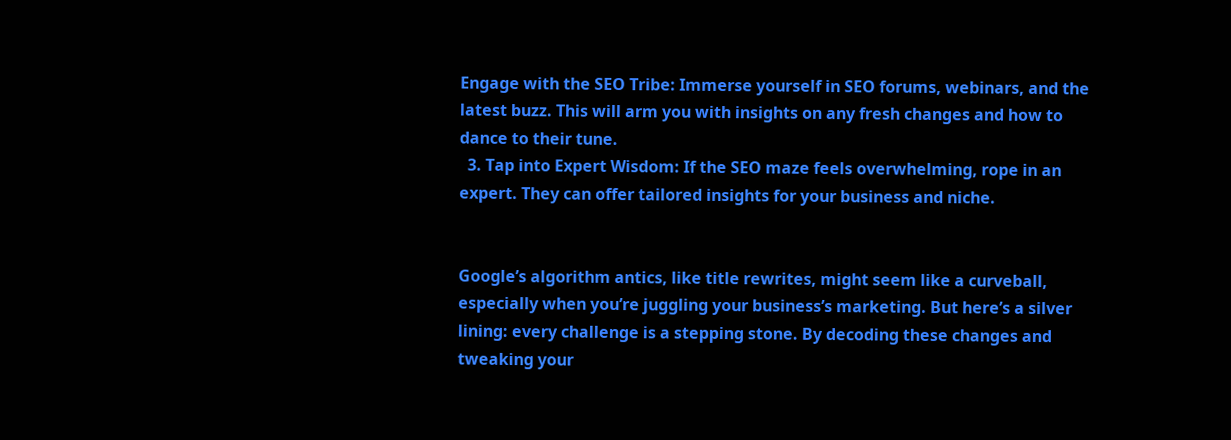Engage with the SEO Tribe: Immerse yourself in SEO forums, webinars, and the latest buzz. This will arm you with insights on any fresh changes and how to dance to their tune.
  3. Tap into Expert Wisdom: If the SEO maze feels overwhelming, rope in an expert. They can offer tailored insights for your business and niche.


Google’s algorithm antics, like title rewrites, might seem like a curveball, especially when you’re juggling your business’s marketing. But here’s a silver lining: every challenge is a stepping stone. By decoding these changes and tweaking your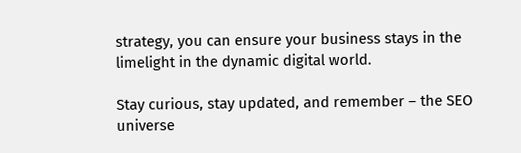strategy, you can ensure your business stays in the limelight in the dynamic digital world.

Stay curious, stay updated, and remember – the SEO universe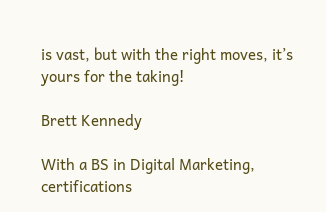is vast, but with the right moves, it’s yours for the taking!

Brett Kennedy

With a BS in Digital Marketing, certifications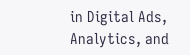in Digital Ads, Analytics, and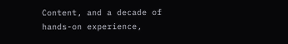Content, and a decade of hands-on experience,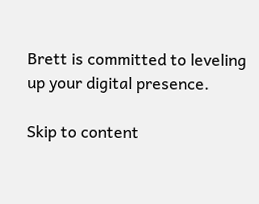Brett is committed to leveling up your digital presence.

Skip to content